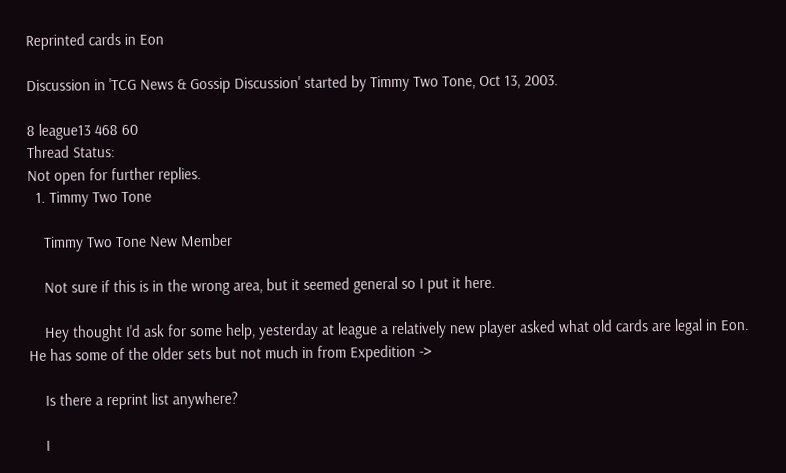Reprinted cards in Eon

Discussion in 'TCG News & Gossip Discussion' started by Timmy Two Tone, Oct 13, 2003.

8 league13 468 60
Thread Status:
Not open for further replies.
  1. Timmy Two Tone

    Timmy Two Tone New Member

    Not sure if this is in the wrong area, but it seemed general so I put it here.

    Hey thought I'd ask for some help, yesterday at league a relatively new player asked what old cards are legal in Eon. He has some of the older sets but not much in from Expedition ->

    Is there a reprint list anywhere?

    I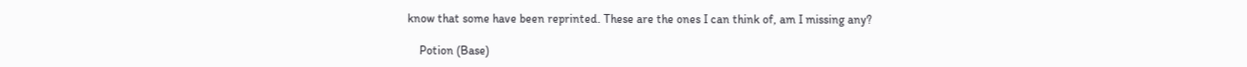know that some have been reprinted. These are the ones I can think of, am I missing any?

    Potion (Base)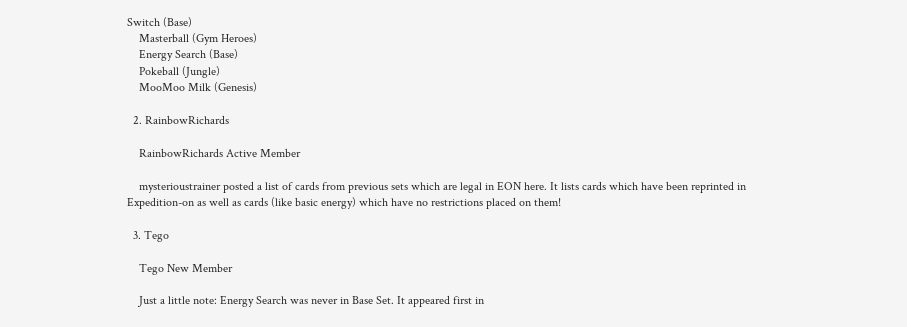Switch (Base)
    Masterball (Gym Heroes)
    Energy Search (Base)
    Pokeball (Jungle)
    MooMoo Milk (Genesis)

  2. RainbowRichards

    RainbowRichards Active Member

    mysterioustrainer posted a list of cards from previous sets which are legal in EON here. It lists cards which have been reprinted in Expedition-on as well as cards (like basic energy) which have no restrictions placed on them!

  3. Tego

    Tego New Member

    Just a little note: Energy Search was never in Base Set. It appeared first in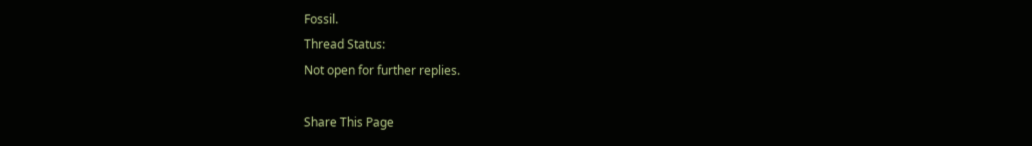Fossil.
Thread Status:
Not open for further replies.

Share This Page